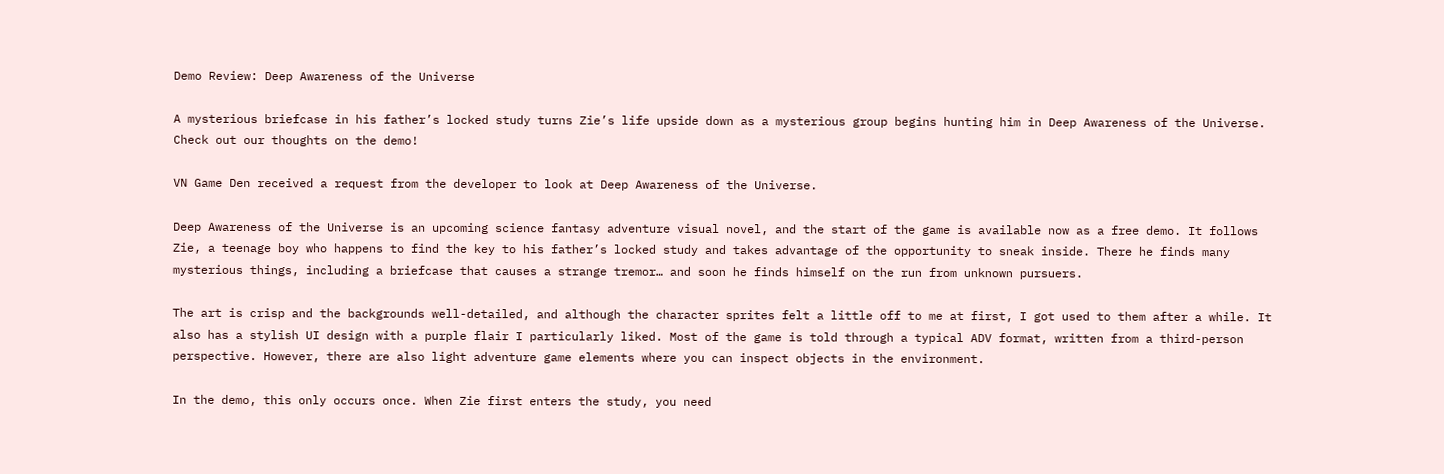Demo Review: Deep Awareness of the Universe

A mysterious briefcase in his father’s locked study turns Zie’s life upside down as a mysterious group begins hunting him in Deep Awareness of the Universe.
Check out our thoughts on the demo!

VN Game Den received a request from the developer to look at Deep Awareness of the Universe.

Deep Awareness of the Universe is an upcoming science fantasy adventure visual novel, and the start of the game is available now as a free demo. It follows Zie, a teenage boy who happens to find the key to his father’s locked study and takes advantage of the opportunity to sneak inside. There he finds many mysterious things, including a briefcase that causes a strange tremor… and soon he finds himself on the run from unknown pursuers.

The art is crisp and the backgrounds well-detailed, and although the character sprites felt a little off to me at first, I got used to them after a while. It also has a stylish UI design with a purple flair I particularly liked. Most of the game is told through a typical ADV format, written from a third-person perspective. However, there are also light adventure game elements where you can inspect objects in the environment.

In the demo, this only occurs once. When Zie first enters the study, you need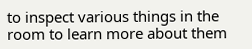to inspect various things in the room to learn more about them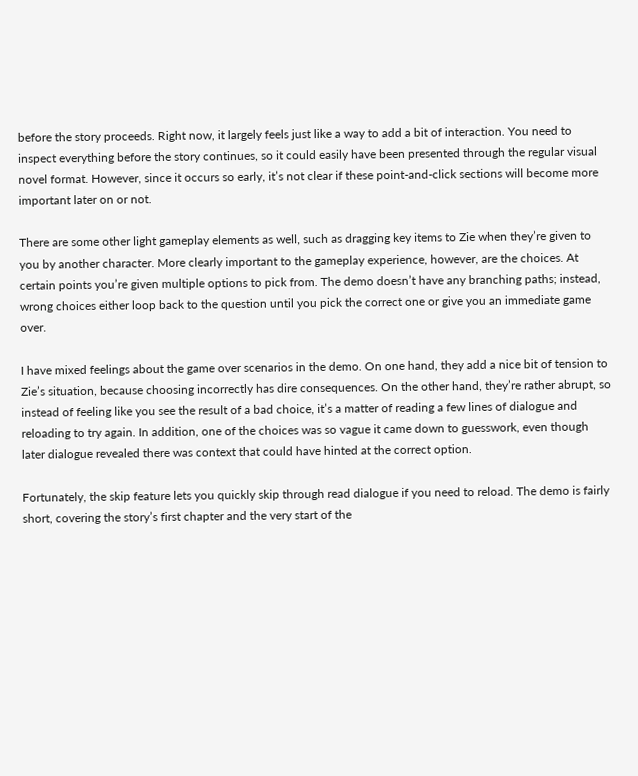before the story proceeds. Right now, it largely feels just like a way to add a bit of interaction. You need to inspect everything before the story continues, so it could easily have been presented through the regular visual novel format. However, since it occurs so early, it’s not clear if these point-and-click sections will become more important later on or not.

There are some other light gameplay elements as well, such as dragging key items to Zie when they’re given to you by another character. More clearly important to the gameplay experience, however, are the choices. At certain points you’re given multiple options to pick from. The demo doesn’t have any branching paths; instead, wrong choices either loop back to the question until you pick the correct one or give you an immediate game over.

I have mixed feelings about the game over scenarios in the demo. On one hand, they add a nice bit of tension to Zie’s situation, because choosing incorrectly has dire consequences. On the other hand, they’re rather abrupt, so instead of feeling like you see the result of a bad choice, it’s a matter of reading a few lines of dialogue and reloading to try again. In addition, one of the choices was so vague it came down to guesswork, even though later dialogue revealed there was context that could have hinted at the correct option.

Fortunately, the skip feature lets you quickly skip through read dialogue if you need to reload. The demo is fairly short, covering the story’s first chapter and the very start of the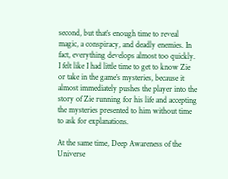second, but that’s enough time to reveal magic, a conspiracy, and deadly enemies. In fact, everything develops almost too quickly. I felt like I had little time to get to know Zie or take in the game’s mysteries, because it almost immediately pushes the player into the story of Zie running for his life and accepting the mysteries presented to him without time to ask for explanations.

At the same time, Deep Awareness of the Universe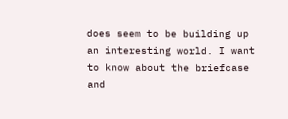does seem to be building up an interesting world. I want to know about the briefcase and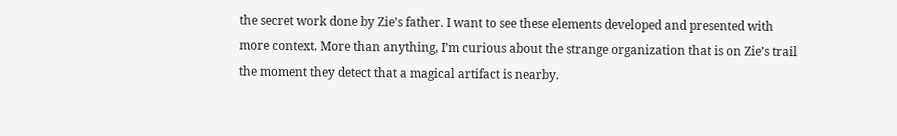the secret work done by Zie’s father. I want to see these elements developed and presented with more context. More than anything, I’m curious about the strange organization that is on Zie’s trail the moment they detect that a magical artifact is nearby.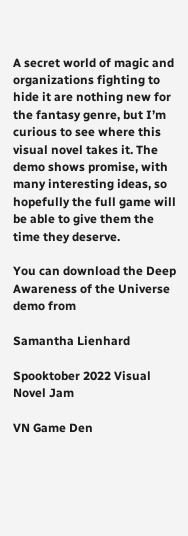A secret world of magic and organizations fighting to hide it are nothing new for the fantasy genre, but I’m curious to see where this visual novel takes it. The demo shows promise, with many interesting ideas, so hopefully the full game will be able to give them the time they deserve.

You can download the Deep Awareness of the Universe demo from

Samantha Lienhard

Spooktober 2022 Visual Novel Jam

VN Game Den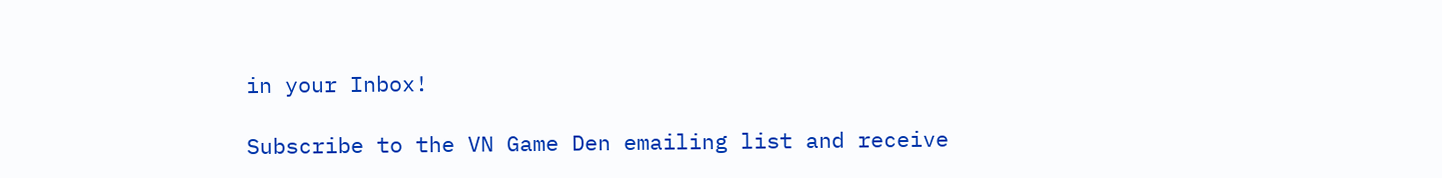in your Inbox!

Subscribe to the VN Game Den emailing list and receive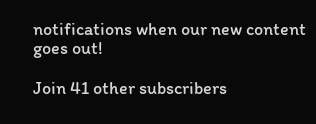notifications when our new content goes out!

Join 41 other subscribers